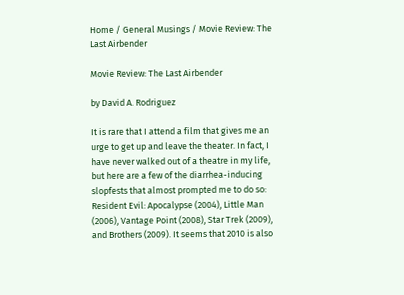Home / General Musings / Movie Review: The Last Airbender

Movie Review: The Last Airbender

by David A. Rodriguez

It is rare that I attend a film that gives me an urge to get up and leave the theater. In fact, I have never walked out of a theatre in my life, but here are a few of the diarrhea-inducing slopfests that almost prompted me to do so: Resident Evil: Apocalypse (2004), Little Man (2006), Vantage Point (2008), Star Trek (2009), and Brothers (2009). It seems that 2010 is also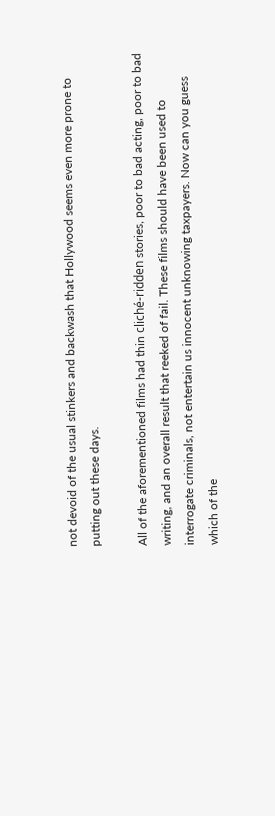not devoid of the usual stinkers and backwash that Hollywood seems even more prone to putting out these days.

All of the aforementioned films had thin cliché-ridden stories, poor to bad acting, poor to bad writing, and an overall result that reeked of fail. These films should have been used to interrogate criminals, not entertain us innocent unknowing taxpayers. Now can you guess which of the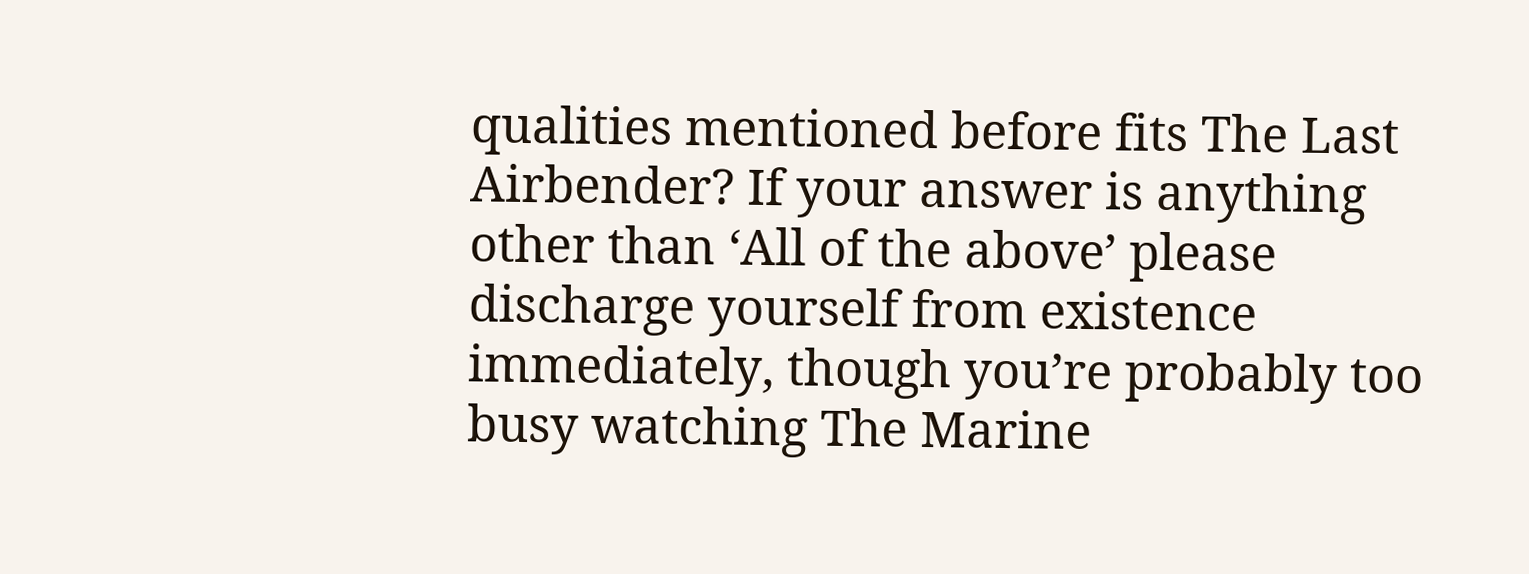qualities mentioned before fits The Last Airbender? If your answer is anything other than ‘All of the above’ please discharge yourself from existence immediately, though you’re probably too busy watching The Marine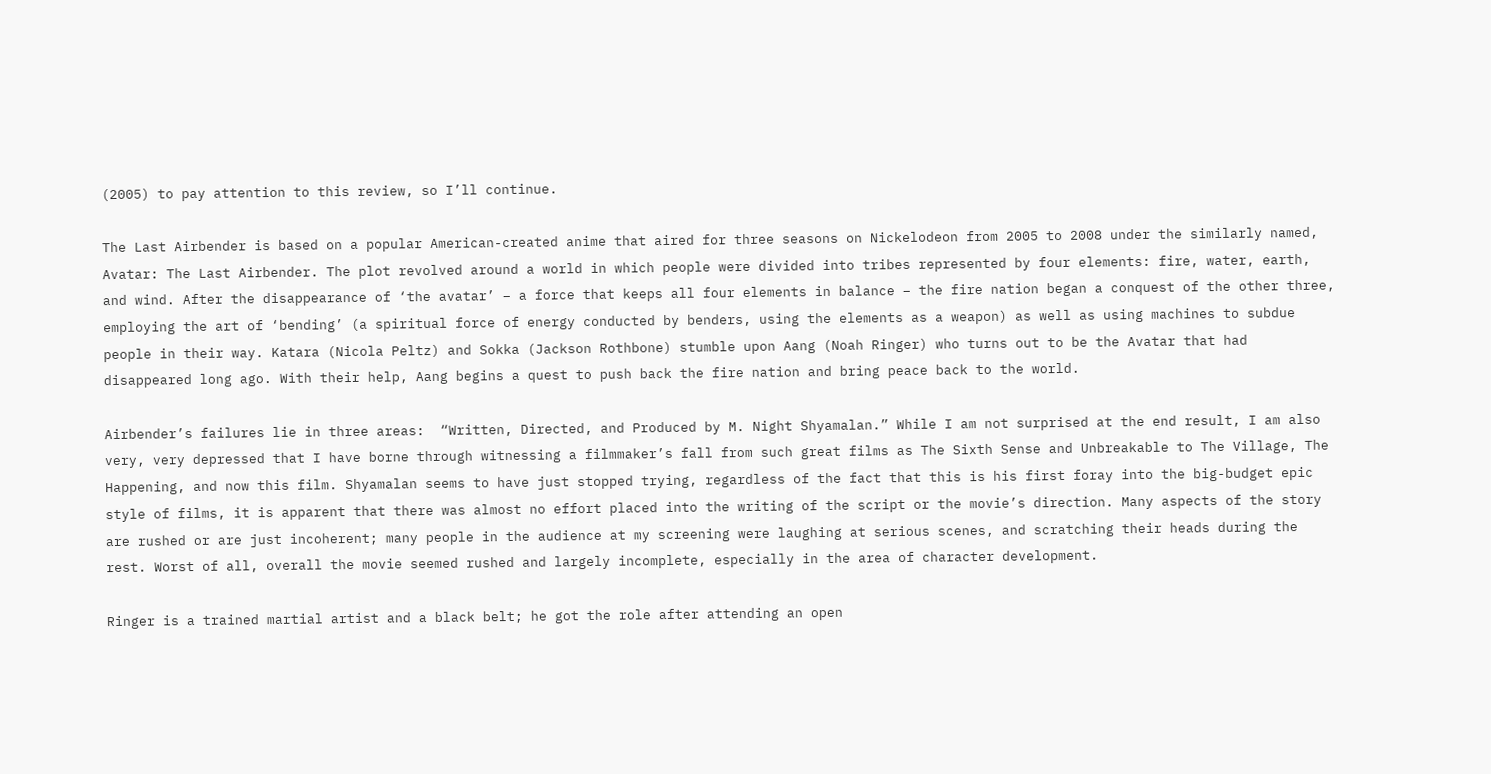(2005) to pay attention to this review, so I’ll continue.

The Last Airbender is based on a popular American-created anime that aired for three seasons on Nickelodeon from 2005 to 2008 under the similarly named, Avatar: The Last Airbender. The plot revolved around a world in which people were divided into tribes represented by four elements: fire, water, earth, and wind. After the disappearance of ‘the avatar’ – a force that keeps all four elements in balance – the fire nation began a conquest of the other three, employing the art of ‘bending’ (a spiritual force of energy conducted by benders, using the elements as a weapon) as well as using machines to subdue people in their way. Katara (Nicola Peltz) and Sokka (Jackson Rothbone) stumble upon Aang (Noah Ringer) who turns out to be the Avatar that had disappeared long ago. With their help, Aang begins a quest to push back the fire nation and bring peace back to the world.

Airbender’s failures lie in three areas:  “Written, Directed, and Produced by M. Night Shyamalan.” While I am not surprised at the end result, I am also very, very depressed that I have borne through witnessing a filmmaker’s fall from such great films as The Sixth Sense and Unbreakable to The Village, The Happening, and now this film. Shyamalan seems to have just stopped trying, regardless of the fact that this is his first foray into the big-budget epic style of films, it is apparent that there was almost no effort placed into the writing of the script or the movie’s direction. Many aspects of the story are rushed or are just incoherent; many people in the audience at my screening were laughing at serious scenes, and scratching their heads during the rest. Worst of all, overall the movie seemed rushed and largely incomplete, especially in the area of character development.

Ringer is a trained martial artist and a black belt; he got the role after attending an open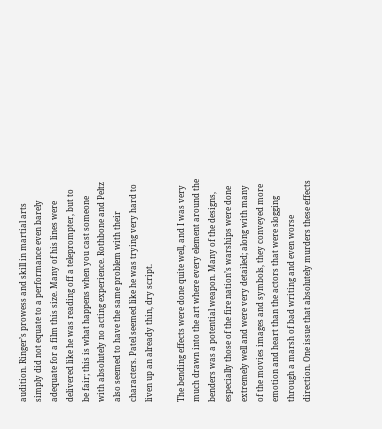audition. Ringer’s prowess and skill in martial arts simply did not equate to a performance even barely adequate for a film this size. Many of his lines were delivered like he was reading off a teleprompter, but to be fair; this is what happens when you cast someone with absolutely no acting experience. Rothbone and Peltz also seemed to have the same problem with their characters. Patel seemed like he was trying very hard to liven up an already thin, dry script.

The bending effects were done quite well, and I was very much drawn into the art where every element around the benders was a potential weapon. Many of the designs, especially those of the fire nation’s warships were done extremely well and were very detailed; along with many of the movies images and symbols, they conveyed more emotion and heart than the actors that were slogging through a marsh of bad writing and even worse direction. One issue that absolutely murders these effects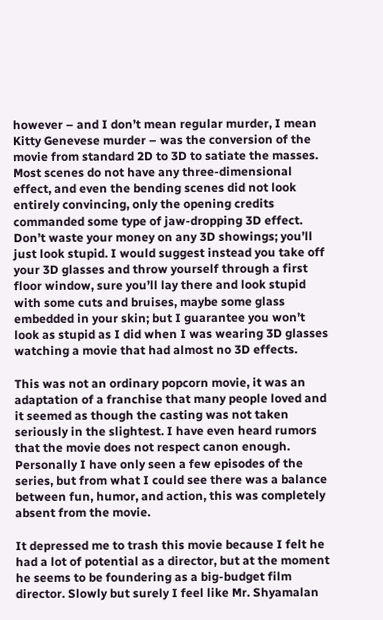however – and I don’t mean regular murder, I mean Kitty Genevese murder – was the conversion of the movie from standard 2D to 3D to satiate the masses. Most scenes do not have any three-dimensional effect, and even the bending scenes did not look entirely convincing, only the opening credits commanded some type of jaw-dropping 3D effect. Don’t waste your money on any 3D showings; you’ll just look stupid. I would suggest instead you take off your 3D glasses and throw yourself through a first floor window, sure you’ll lay there and look stupid with some cuts and bruises, maybe some glass embedded in your skin; but I guarantee you won’t look as stupid as I did when I was wearing 3D glasses watching a movie that had almost no 3D effects.

This was not an ordinary popcorn movie, it was an adaptation of a franchise that many people loved and it seemed as though the casting was not taken seriously in the slightest. I have even heard rumors that the movie does not respect canon enough. Personally I have only seen a few episodes of the series, but from what I could see there was a balance between fun, humor, and action, this was completely absent from the movie.

It depressed me to trash this movie because I felt he had a lot of potential as a director, but at the moment he seems to be foundering as a big-budget film director. Slowly but surely I feel like Mr. Shyamalan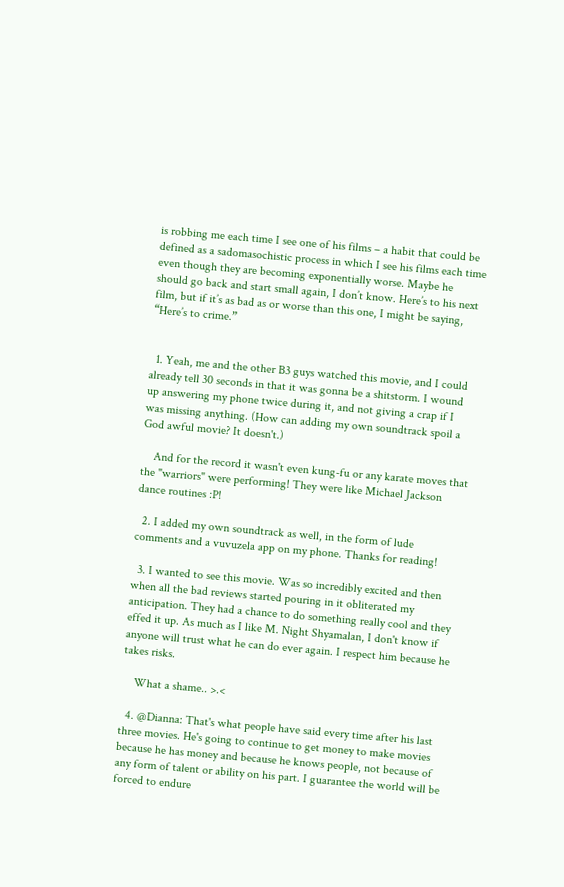is robbing me each time I see one of his films – a habit that could be defined as a sadomasochistic process in which I see his films each time even though they are becoming exponentially worse. Maybe he should go back and start small again, I don’t know. Here’s to his next film, but if it’s as bad as or worse than this one, I might be saying, “Here’s to crime.”


  1. Yeah, me and the other B3 guys watched this movie, and I could already tell 30 seconds in that it was gonna be a shitstorm. I wound up answering my phone twice during it, and not giving a crap if I was missing anything. (How can adding my own soundtrack spoil a God awful movie? It doesn't.)

    And for the record it wasn't even kung-fu or any karate moves that the "warriors" were performing! They were like Michael Jackson dance routines :P!

  2. I added my own soundtrack as well, in the form of lude comments and a vuvuzela app on my phone. Thanks for reading!

  3. I wanted to see this movie. Was so incredibly excited and then when all the bad reviews started pouring in it obliterated my anticipation. They had a chance to do something really cool and they effed it up. As much as I like M. Night Shyamalan, I don't know if anyone will trust what he can do ever again. I respect him because he takes risks.

    What a shame.. >.<

  4. @Dianna: That's what people have said every time after his last three movies. He's going to continue to get money to make movies because he has money and because he knows people, not because of any form of talent or ability on his part. I guarantee the world will be forced to endure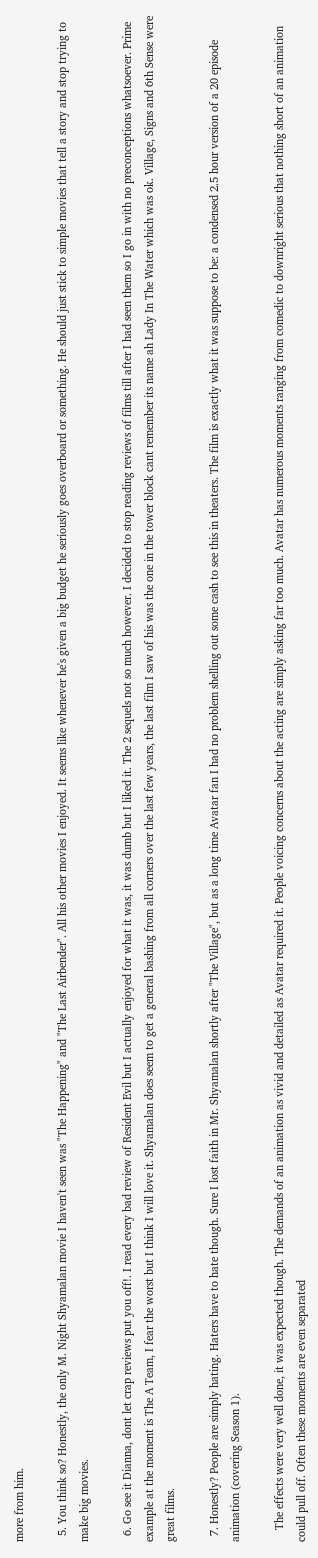more from him.

  5. You think so? Honestly, the only M. Night Shyamalan movie I haven't seen was "The Happening" and "The Last Airbender". All his other movies I enjoyed. It seems like whenever he's given a big budget he seriously goes overboard or something. He should just stick to simple movies that tell a story and stop trying to make big movies.

  6. Go see it Dianna, dont let crap reviews put you off!. I read every bad review of Resident Evil but I actually enjoyed for what it was, it was dumb but I liked it. The 2 sequels not so much however. I decided to stop reading reviews of films till after I had seen them so I go in with no preconceptions whatsoever. Prime example at the moment is The A Team, I fear the worst but I think I will love it. Shyamalan does seem to get a general bashing from all corners over the last few years, the last film I saw of his was the one in the tower block cant remember its name ah Lady In The Water which was ok. Village, Signs and 6th Sense were great films.

  7. Honestly? People are simply hating. Haters have to hate though. Sure I lost faith in Mr. Shyamalan shortly after "The Village", but as a long time Avatar fan I had no problem shelling out some cash to see this in theaters. The film is exactly what it was suppose to be: a condensed 2.5 hour version of a 20 episode animation (covering Season 1).

    The effects were very well done, it was expected though. The demands of an animation as vivid and detailed as Avatar required it. People voicing concerns about the acting are simply asking far too much. Avatar has numerous moments ranging from comedic to downright serious that nothing short of an animation could pull off. Often these moments are even separated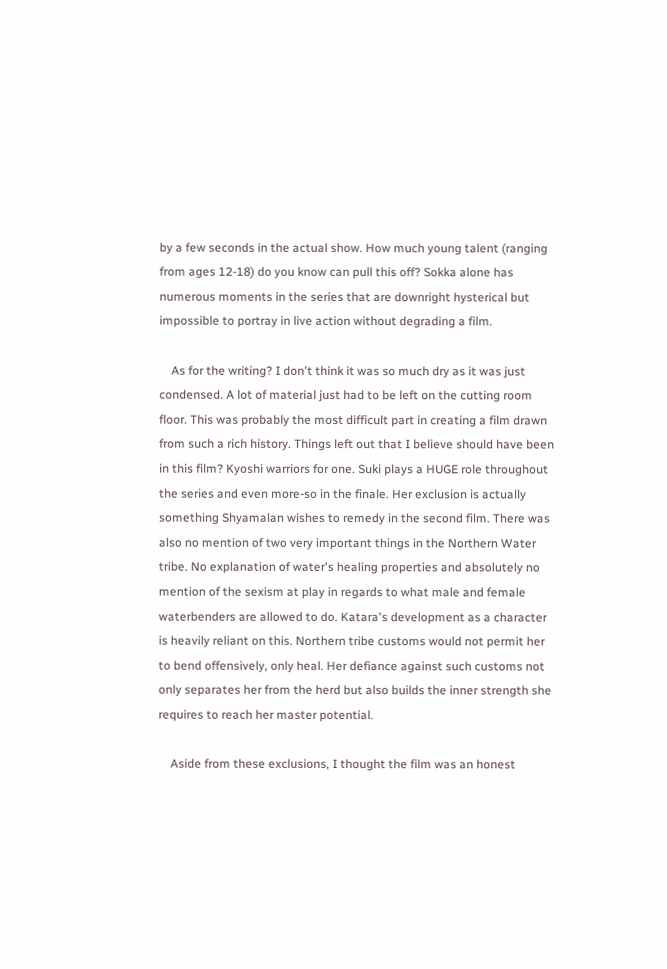by a few seconds in the actual show. How much young talent (ranging from ages 12-18) do you know can pull this off? Sokka alone has numerous moments in the series that are downright hysterical but impossible to portray in live action without degrading a film.

    As for the writing? I don't think it was so much dry as it was just condensed. A lot of material just had to be left on the cutting room floor. This was probably the most difficult part in creating a film drawn from such a rich history. Things left out that I believe should have been in this film? Kyoshi warriors for one. Suki plays a HUGE role throughout the series and even more-so in the finale. Her exclusion is actually something Shyamalan wishes to remedy in the second film. There was also no mention of two very important things in the Northern Water tribe. No explanation of water's healing properties and absolutely no mention of the sexism at play in regards to what male and female waterbenders are allowed to do. Katara's development as a character is heavily reliant on this. Northern tribe customs would not permit her to bend offensively, only heal. Her defiance against such customs not only separates her from the herd but also builds the inner strength she requires to reach her master potential.

    Aside from these exclusions, I thought the film was an honest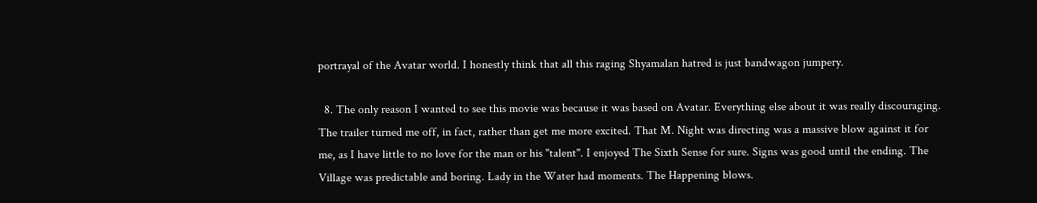portrayal of the Avatar world. I honestly think that all this raging Shyamalan hatred is just bandwagon jumpery.

  8. The only reason I wanted to see this movie was because it was based on Avatar. Everything else about it was really discouraging. The trailer turned me off, in fact, rather than get me more excited. That M. Night was directing was a massive blow against it for me, as I have little to no love for the man or his "talent". I enjoyed The Sixth Sense for sure. Signs was good until the ending. The Village was predictable and boring. Lady in the Water had moments. The Happening blows.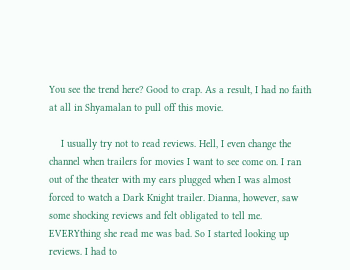You see the trend here? Good to crap. As a result, I had no faith at all in Shyamalan to pull off this movie.

    I usually try not to read reviews. Hell, I even change the channel when trailers for movies I want to see come on. I ran out of the theater with my ears plugged when I was almost forced to watch a Dark Knight trailer. Dianna, however, saw some shocking reviews and felt obligated to tell me. EVERYthing she read me was bad. So I started looking up reviews. I had to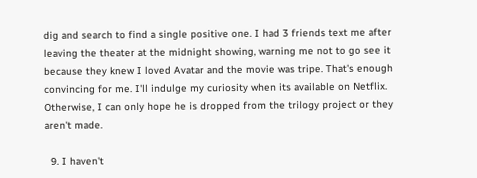dig and search to find a single positive one. I had 3 friends text me after leaving the theater at the midnight showing, warning me not to go see it because they knew I loved Avatar and the movie was tripe. That's enough convincing for me. I'll indulge my curiosity when its available on Netflix. Otherwise, I can only hope he is dropped from the trilogy project or they aren't made.

  9. I haven't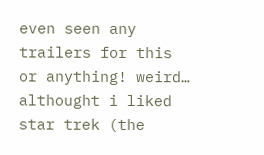even seen any trailers for this or anything! weird… althought i liked star trek (the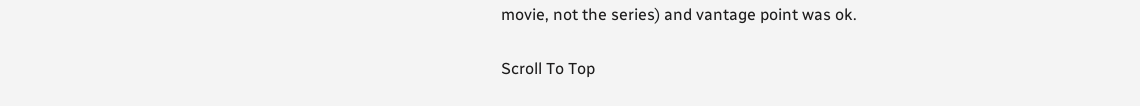movie, not the series) and vantage point was ok.

Scroll To Top